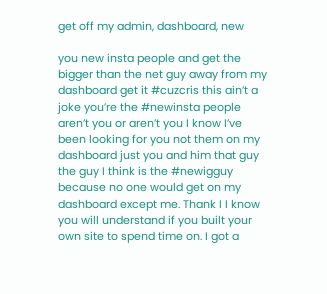get off my admin, dashboard, new

you new insta people and get the bigger than the net guy away from my dashboard get it #cuzcris this ain’t a joke you’re the #newinsta people aren’t you or aren’t you I know I’ve been looking for you not them on my dashboard just you and him that guy the guy I think is the #newigguy because no one would get on my dashboard except me. Thank I I know you will understand if you built your own site to spend time on. I got a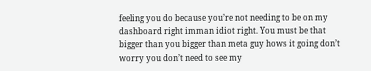feeling you do because you’re not needing to be on my dashboard right imman idiot right. You must be that bigger than you bigger than meta guy hows it going don’t worry you don’t need to see my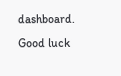dashboard. Good luck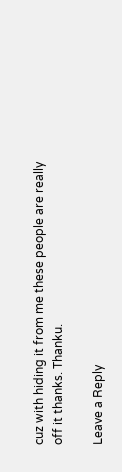cuz with hiding it from me these people are really off it thanks. Thanku.

Leave a Reply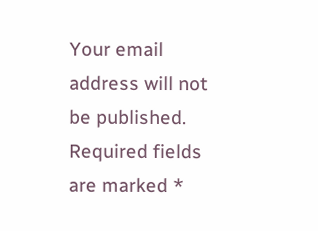Your email address will not be published. Required fields are marked *